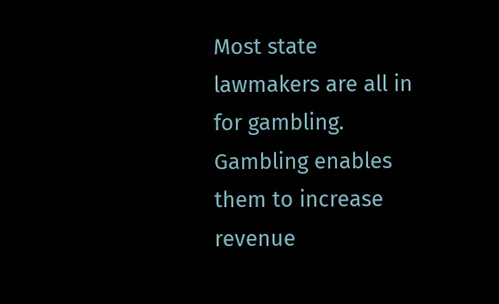Most state lawmakers are all in for gambling. Gambling enables them to increase revenue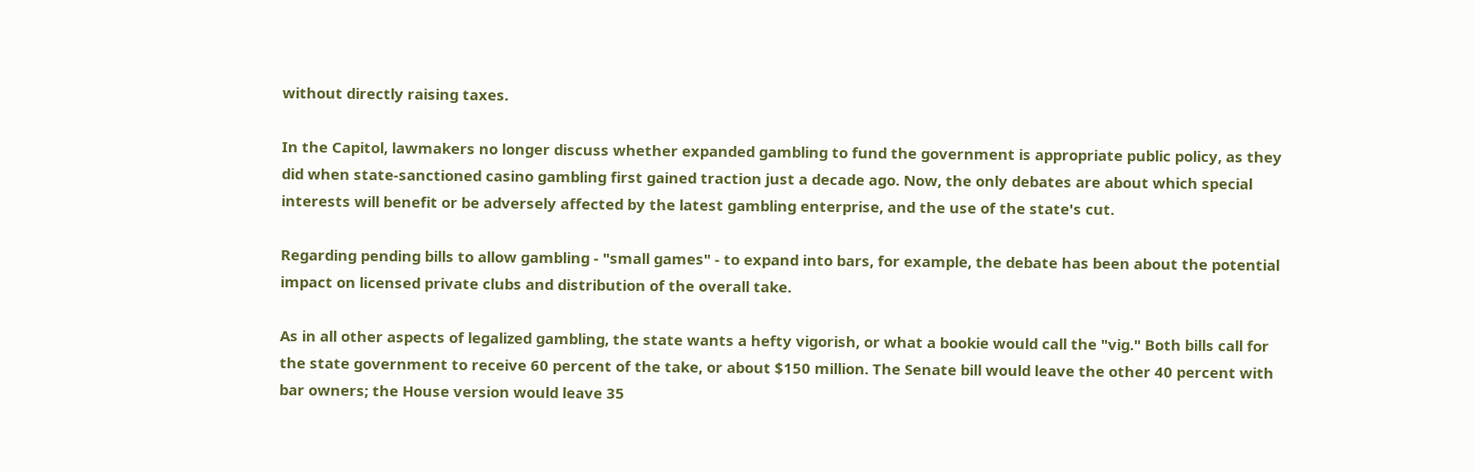without directly raising taxes.

In the Capitol, lawmakers no longer discuss whether expanded gambling to fund the government is appropriate public policy, as they did when state-sanctioned casino gambling first gained traction just a decade ago. Now, the only debates are about which special interests will benefit or be adversely affected by the latest gambling enterprise, and the use of the state's cut.

Regarding pending bills to allow gambling - "small games" - to expand into bars, for example, the debate has been about the potential impact on licensed private clubs and distribution of the overall take.

As in all other aspects of legalized gambling, the state wants a hefty vigorish, or what a bookie would call the "vig." Both bills call for the state government to receive 60 percent of the take, or about $150 million. The Senate bill would leave the other 40 percent with bar owners; the House version would leave 35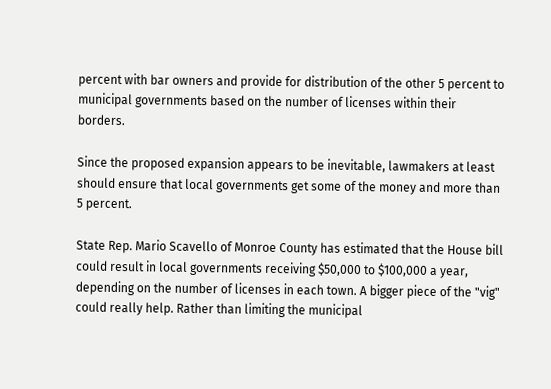percent with bar owners and provide for distribution of the other 5 percent to municipal governments based on the number of licenses within their borders.

Since the proposed expansion appears to be inevitable, lawmakers at least should ensure that local governments get some of the money and more than 5 percent.

State Rep. Mario Scavello of Monroe County has estimated that the House bill could result in local governments receiving $50,000 to $100,000 a year, depending on the number of licenses in each town. A bigger piece of the "vig" could really help. Rather than limiting the municipal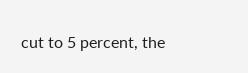cut to 5 percent, the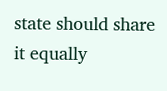state should share it equally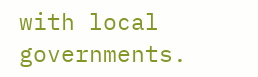with local governments.